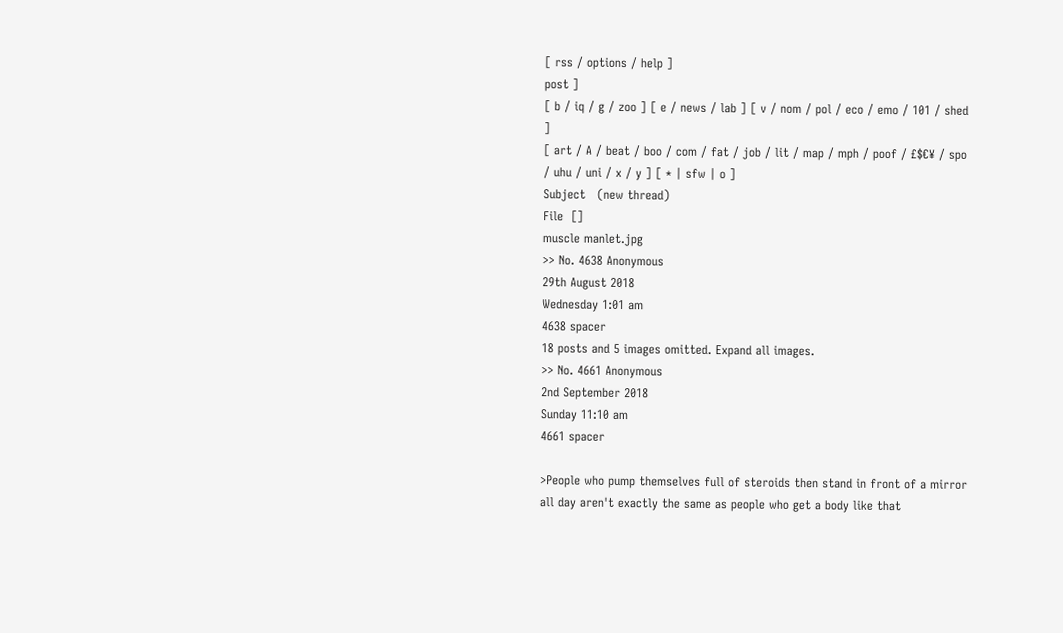[ rss / options / help ]
post ]
[ b / iq / g / zoo ] [ e / news / lab ] [ v / nom / pol / eco / emo / 101 / shed ]
[ art / A / beat / boo / com / fat / job / lit / map / mph / poof / £$€¥ / spo / uhu / uni / x / y ] [ * | sfw | o ]
Subject   (new thread)
File  []
muscle manlet.jpg
>> No. 4638 Anonymous
29th August 2018
Wednesday 1:01 am
4638 spacer
18 posts and 5 images omitted. Expand all images.
>> No. 4661 Anonymous
2nd September 2018
Sunday 11:10 am
4661 spacer

>People who pump themselves full of steroids then stand in front of a mirror all day aren't exactly the same as people who get a body like that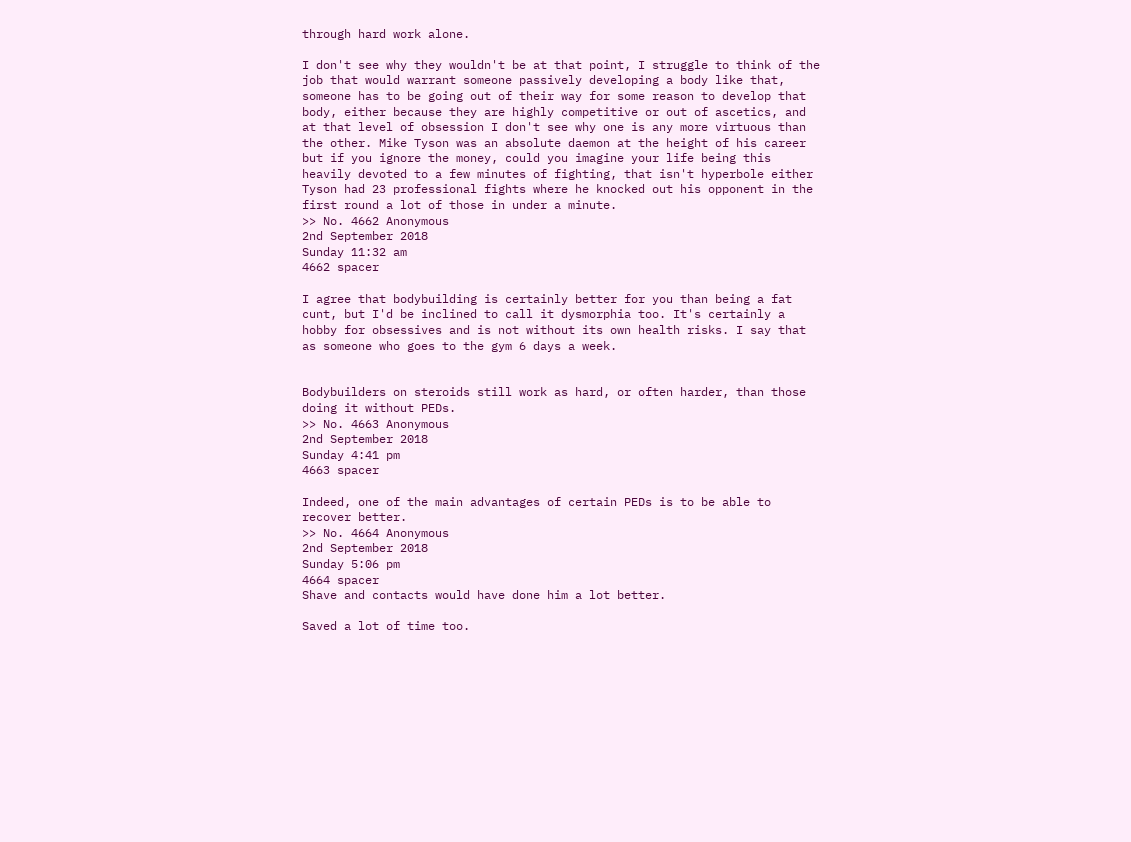through hard work alone.

I don't see why they wouldn't be at that point, I struggle to think of the job that would warrant someone passively developing a body like that, someone has to be going out of their way for some reason to develop that body, either because they are highly competitive or out of ascetics, and at that level of obsession I don't see why one is any more virtuous than the other. Mike Tyson was an absolute daemon at the height of his career but if you ignore the money, could you imagine your life being this heavily devoted to a few minutes of fighting, that isn't hyperbole either Tyson had 23 professional fights where he knocked out his opponent in the first round a lot of those in under a minute.
>> No. 4662 Anonymous
2nd September 2018
Sunday 11:32 am
4662 spacer

I agree that bodybuilding is certainly better for you than being a fat cunt, but I'd be inclined to call it dysmorphia too. It's certainly a hobby for obsessives and is not without its own health risks. I say that as someone who goes to the gym 6 days a week.


Bodybuilders on steroids still work as hard, or often harder, than those doing it without PEDs.
>> No. 4663 Anonymous
2nd September 2018
Sunday 4:41 pm
4663 spacer

Indeed, one of the main advantages of certain PEDs is to be able to recover better.
>> No. 4664 Anonymous
2nd September 2018
Sunday 5:06 pm
4664 spacer
Shave and contacts would have done him a lot better.

Saved a lot of time too.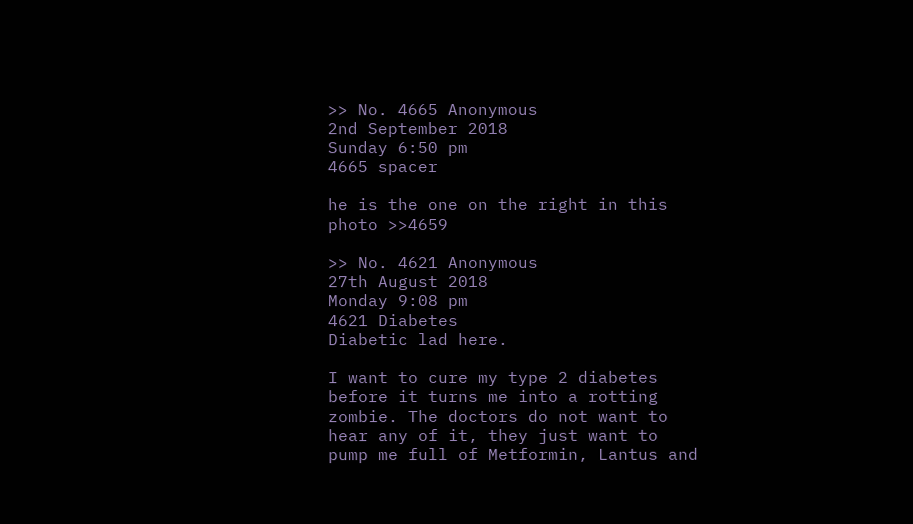>> No. 4665 Anonymous
2nd September 2018
Sunday 6:50 pm
4665 spacer

he is the one on the right in this photo >>4659

>> No. 4621 Anonymous
27th August 2018
Monday 9:08 pm
4621 Diabetes
Diabetic lad here.

I want to cure my type 2 diabetes before it turns me into a rotting zombie. The doctors do not want to hear any of it, they just want to pump me full of Metformin, Lantus and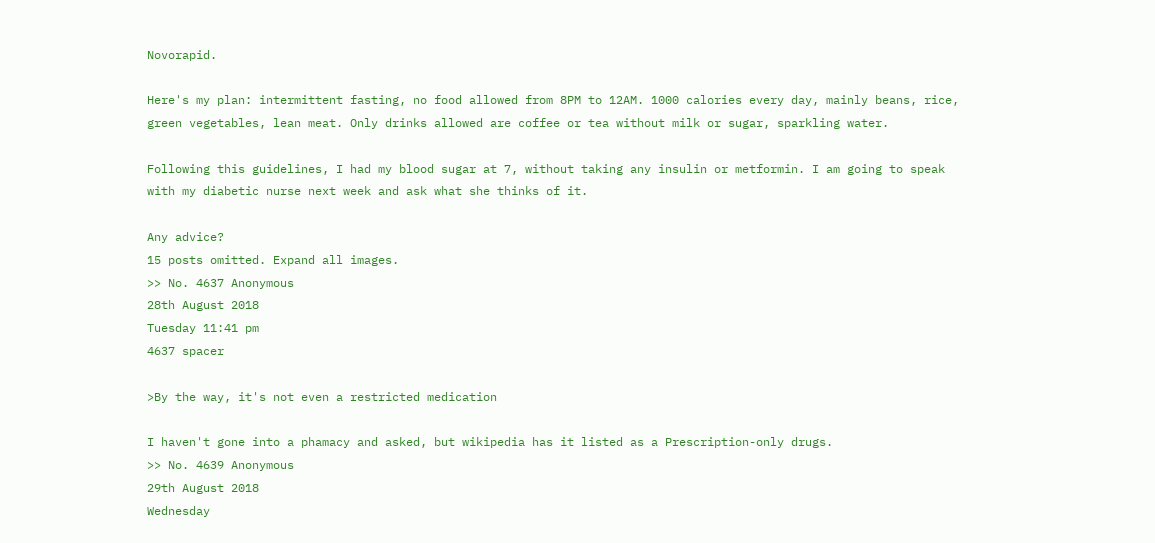Novorapid.

Here's my plan: intermittent fasting, no food allowed from 8PM to 12AM. 1000 calories every day, mainly beans, rice, green vegetables, lean meat. Only drinks allowed are coffee or tea without milk or sugar, sparkling water.

Following this guidelines, I had my blood sugar at 7, without taking any insulin or metformin. I am going to speak with my diabetic nurse next week and ask what she thinks of it.

Any advice?
15 posts omitted. Expand all images.
>> No. 4637 Anonymous
28th August 2018
Tuesday 11:41 pm
4637 spacer

>By the way, it's not even a restricted medication

I haven't gone into a phamacy and asked, but wikipedia has it listed as a Prescription-only drugs.
>> No. 4639 Anonymous
29th August 2018
Wednesday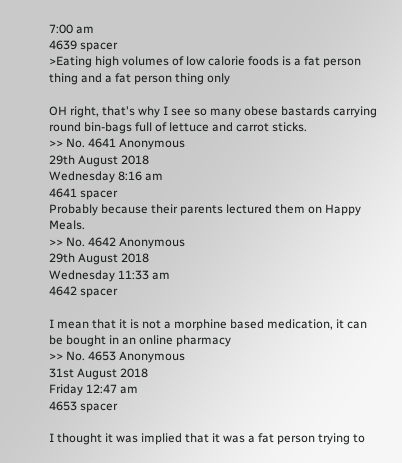7:00 am
4639 spacer
>Eating high volumes of low calorie foods is a fat person thing and a fat person thing only

OH right, that's why I see so many obese bastards carrying round bin-bags full of lettuce and carrot sticks.
>> No. 4641 Anonymous
29th August 2018
Wednesday 8:16 am
4641 spacer
Probably because their parents lectured them on Happy Meals.
>> No. 4642 Anonymous
29th August 2018
Wednesday 11:33 am
4642 spacer

I mean that it is not a morphine based medication, it can be bought in an online pharmacy
>> No. 4653 Anonymous
31st August 2018
Friday 12:47 am
4653 spacer

I thought it was implied that it was a fat person trying to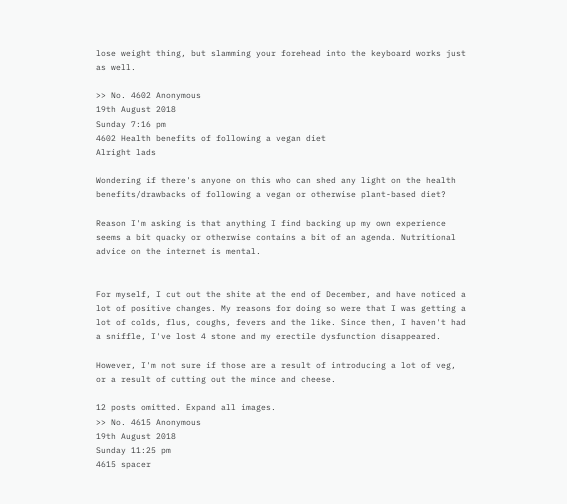lose weight thing, but slamming your forehead into the keyboard works just as well.

>> No. 4602 Anonymous
19th August 2018
Sunday 7:16 pm
4602 Health benefits of following a vegan diet
Alright lads

Wondering if there's anyone on this who can shed any light on the health benefits/drawbacks of following a vegan or otherwise plant-based diet?

Reason I'm asking is that anything I find backing up my own experience seems a bit quacky or otherwise contains a bit of an agenda. Nutritional advice on the internet is mental.


For myself, I cut out the shite at the end of December, and have noticed a lot of positive changes. My reasons for doing so were that I was getting a lot of colds, flus, coughs, fevers and the like. Since then, I haven't had a sniffle, I've lost 4 stone and my erectile dysfunction disappeared.

However, I'm not sure if those are a result of introducing a lot of veg, or a result of cutting out the mince and cheese.

12 posts omitted. Expand all images.
>> No. 4615 Anonymous
19th August 2018
Sunday 11:25 pm
4615 spacer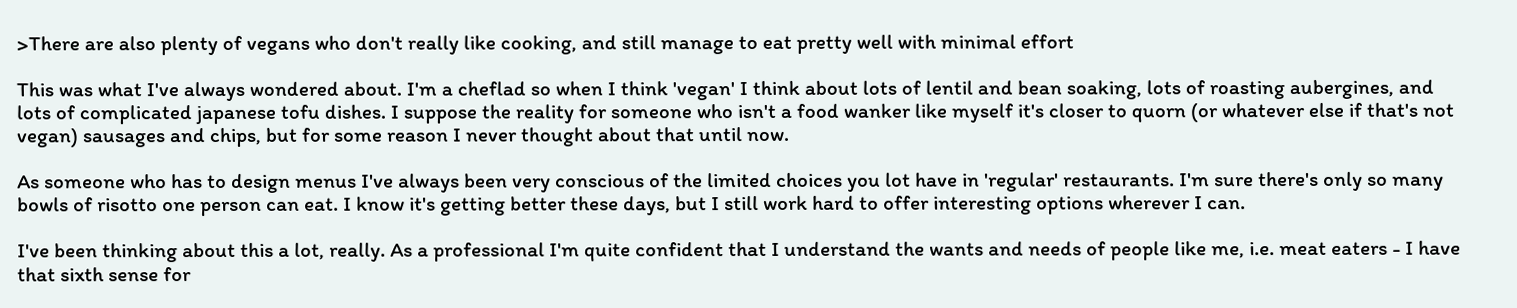>There are also plenty of vegans who don't really like cooking, and still manage to eat pretty well with minimal effort

This was what I've always wondered about. I'm a cheflad so when I think 'vegan' I think about lots of lentil and bean soaking, lots of roasting aubergines, and lots of complicated japanese tofu dishes. I suppose the reality for someone who isn't a food wanker like myself it's closer to quorn (or whatever else if that's not vegan) sausages and chips, but for some reason I never thought about that until now.

As someone who has to design menus I've always been very conscious of the limited choices you lot have in 'regular' restaurants. I'm sure there's only so many bowls of risotto one person can eat. I know it's getting better these days, but I still work hard to offer interesting options wherever I can.

I've been thinking about this a lot, really. As a professional I'm quite confident that I understand the wants and needs of people like me, i.e. meat eaters - I have that sixth sense for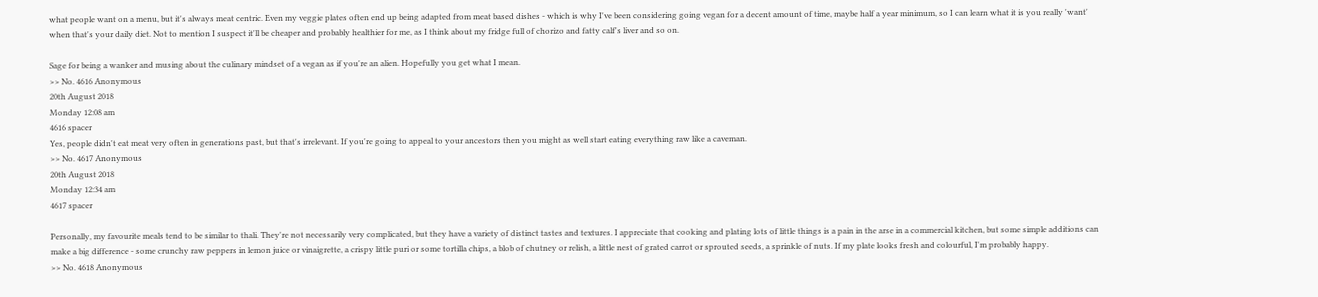what people want on a menu, but it's always meat centric. Even my veggie plates often end up being adapted from meat based dishes - which is why I've been considering going vegan for a decent amount of time, maybe half a year minimum, so I can learn what it is you really 'want' when that's your daily diet. Not to mention I suspect it'll be cheaper and probably healthier for me, as I think about my fridge full of chorizo and fatty calf's liver and so on.

Sage for being a wanker and musing about the culinary mindset of a vegan as if you're an alien. Hopefully you get what I mean.
>> No. 4616 Anonymous
20th August 2018
Monday 12:08 am
4616 spacer
Yes, people didn't eat meat very often in generations past, but that's irrelevant. If you're going to appeal to your ancestors then you might as well start eating everything raw like a caveman.
>> No. 4617 Anonymous
20th August 2018
Monday 12:34 am
4617 spacer

Personally, my favourite meals tend to be similar to thali. They're not necessarily very complicated, but they have a variety of distinct tastes and textures. I appreciate that cooking and plating lots of little things is a pain in the arse in a commercial kitchen, but some simple additions can make a big difference - some crunchy raw peppers in lemon juice or vinaigrette, a crispy little puri or some tortilla chips, a blob of chutney or relish, a little nest of grated carrot or sprouted seeds, a sprinkle of nuts. If my plate looks fresh and colourful, I'm probably happy.
>> No. 4618 Anonymous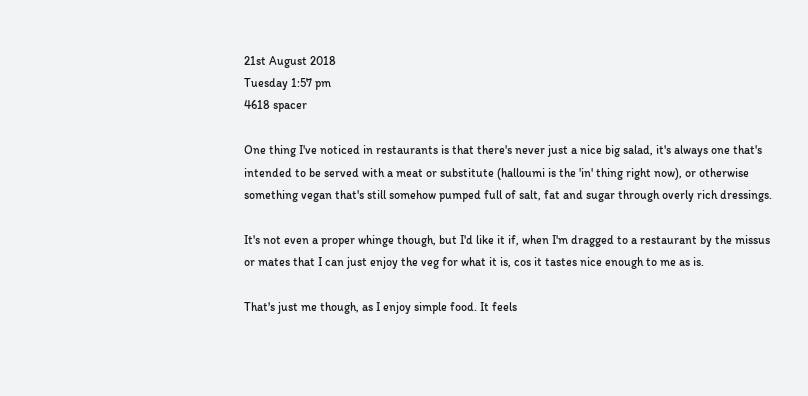21st August 2018
Tuesday 1:57 pm
4618 spacer

One thing I've noticed in restaurants is that there's never just a nice big salad, it's always one that's intended to be served with a meat or substitute (halloumi is the 'in' thing right now), or otherwise something vegan that's still somehow pumped full of salt, fat and sugar through overly rich dressings.

It's not even a proper whinge though, but I'd like it if, when I'm dragged to a restaurant by the missus or mates that I can just enjoy the veg for what it is, cos it tastes nice enough to me as is.

That's just me though, as I enjoy simple food. It feels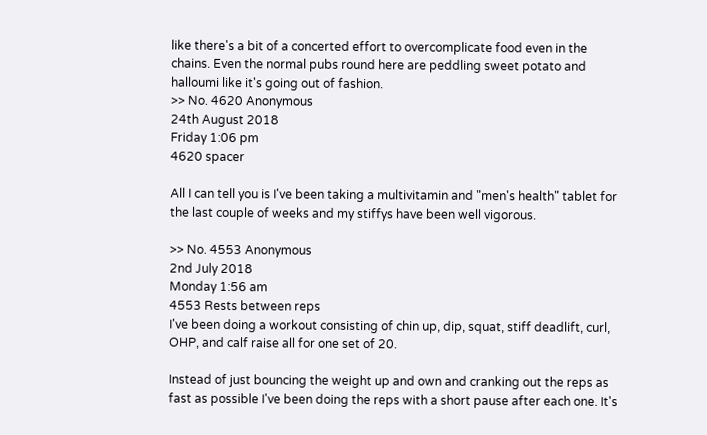like there's a bit of a concerted effort to overcomplicate food even in the chains. Even the normal pubs round here are peddling sweet potato and halloumi like it's going out of fashion.
>> No. 4620 Anonymous
24th August 2018
Friday 1:06 pm
4620 spacer

All I can tell you is I've been taking a multivitamin and "men's health" tablet for the last couple of weeks and my stiffys have been well vigorous.

>> No. 4553 Anonymous
2nd July 2018
Monday 1:56 am
4553 Rests between reps
I've been doing a workout consisting of chin up, dip, squat, stiff deadlift, curl, OHP, and calf raise all for one set of 20.

Instead of just bouncing the weight up and own and cranking out the reps as fast as possible I've been doing the reps with a short pause after each one. It's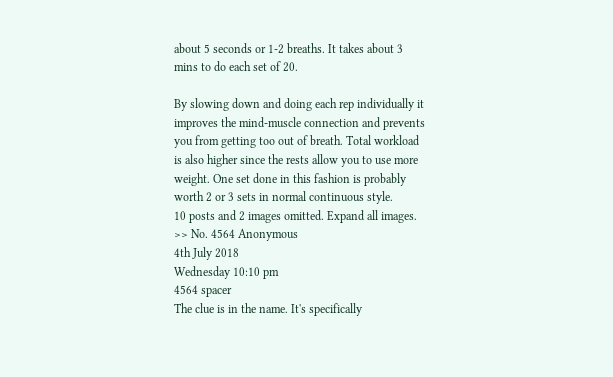about 5 seconds or 1-2 breaths. It takes about 3 mins to do each set of 20.

By slowing down and doing each rep individually it improves the mind-muscle connection and prevents you from getting too out of breath. Total workload is also higher since the rests allow you to use more weight. One set done in this fashion is probably worth 2 or 3 sets in normal continuous style.
10 posts and 2 images omitted. Expand all images.
>> No. 4564 Anonymous
4th July 2018
Wednesday 10:10 pm
4564 spacer
The clue is in the name. It's specifically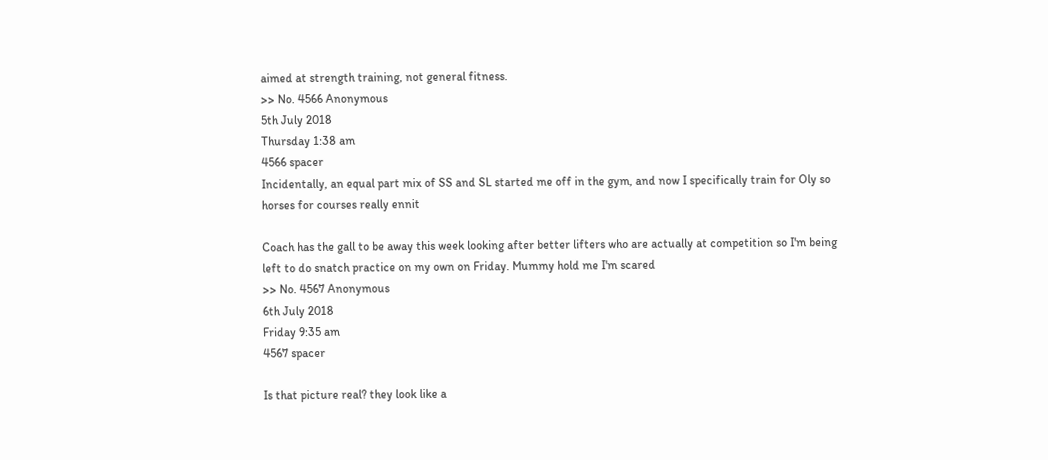aimed at strength training, not general fitness.
>> No. 4566 Anonymous
5th July 2018
Thursday 1:38 am
4566 spacer
Incidentally, an equal part mix of SS and SL started me off in the gym, and now I specifically train for Oly so horses for courses really ennit

Coach has the gall to be away this week looking after better lifters who are actually at competition so I'm being left to do snatch practice on my own on Friday. Mummy hold me I'm scared
>> No. 4567 Anonymous
6th July 2018
Friday 9:35 am
4567 spacer

Is that picture real? they look like a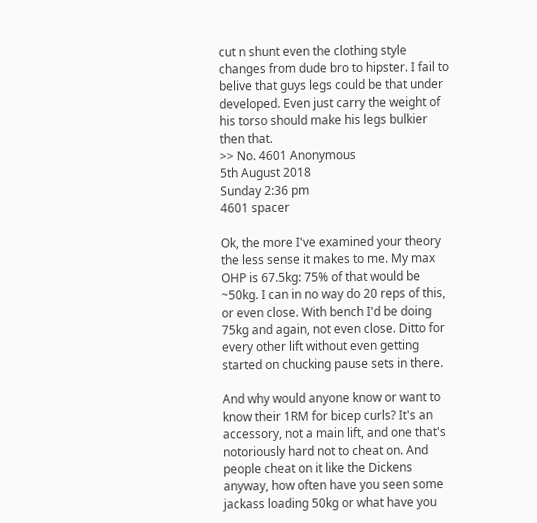cut n shunt even the clothing style changes from dude bro to hipster. I fail to belive that guys legs could be that under developed. Even just carry the weight of his torso should make his legs bulkier then that.
>> No. 4601 Anonymous
5th August 2018
Sunday 2:36 pm
4601 spacer

Ok, the more I've examined your theory the less sense it makes to me. My max OHP is 67.5kg: 75% of that would be ~50kg. I can in no way do 20 reps of this, or even close. With bench I'd be doing 75kg and again, not even close. Ditto for every other lift without even getting started on chucking pause sets in there.

And why would anyone know or want to know their 1RM for bicep curls? It's an accessory, not a main lift, and one that's notoriously hard not to cheat on. And people cheat on it like the Dickens anyway, how often have you seen some jackass loading 50kg or what have you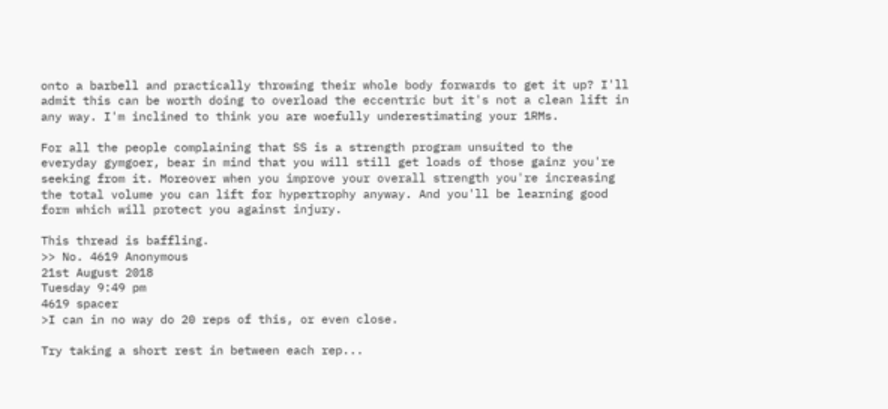onto a barbell and practically throwing their whole body forwards to get it up? I'll admit this can be worth doing to overload the eccentric but it's not a clean lift in any way. I'm inclined to think you are woefully underestimating your 1RMs.

For all the people complaining that SS is a strength program unsuited to the everyday gymgoer, bear in mind that you will still get loads of those gainz you're seeking from it. Moreover when you improve your overall strength you're increasing the total volume you can lift for hypertrophy anyway. And you'll be learning good form which will protect you against injury.

This thread is baffling.
>> No. 4619 Anonymous
21st August 2018
Tuesday 9:49 pm
4619 spacer
>I can in no way do 20 reps of this, or even close.

Try taking a short rest in between each rep...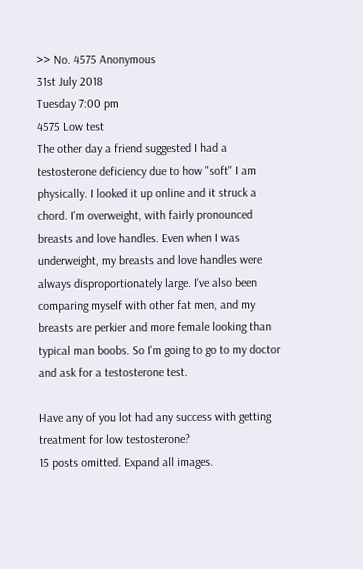>> No. 4575 Anonymous
31st July 2018
Tuesday 7:00 pm
4575 Low test
The other day a friend suggested I had a testosterone deficiency due to how "soft" I am physically. I looked it up online and it struck a chord. I'm overweight, with fairly pronounced breasts and love handles. Even when I was underweight, my breasts and love handles were always disproportionately large. I've also been comparing myself with other fat men, and my breasts are perkier and more female looking than typical man boobs. So I'm going to go to my doctor and ask for a testosterone test.

Have any of you lot had any success with getting treatment for low testosterone?
15 posts omitted. Expand all images.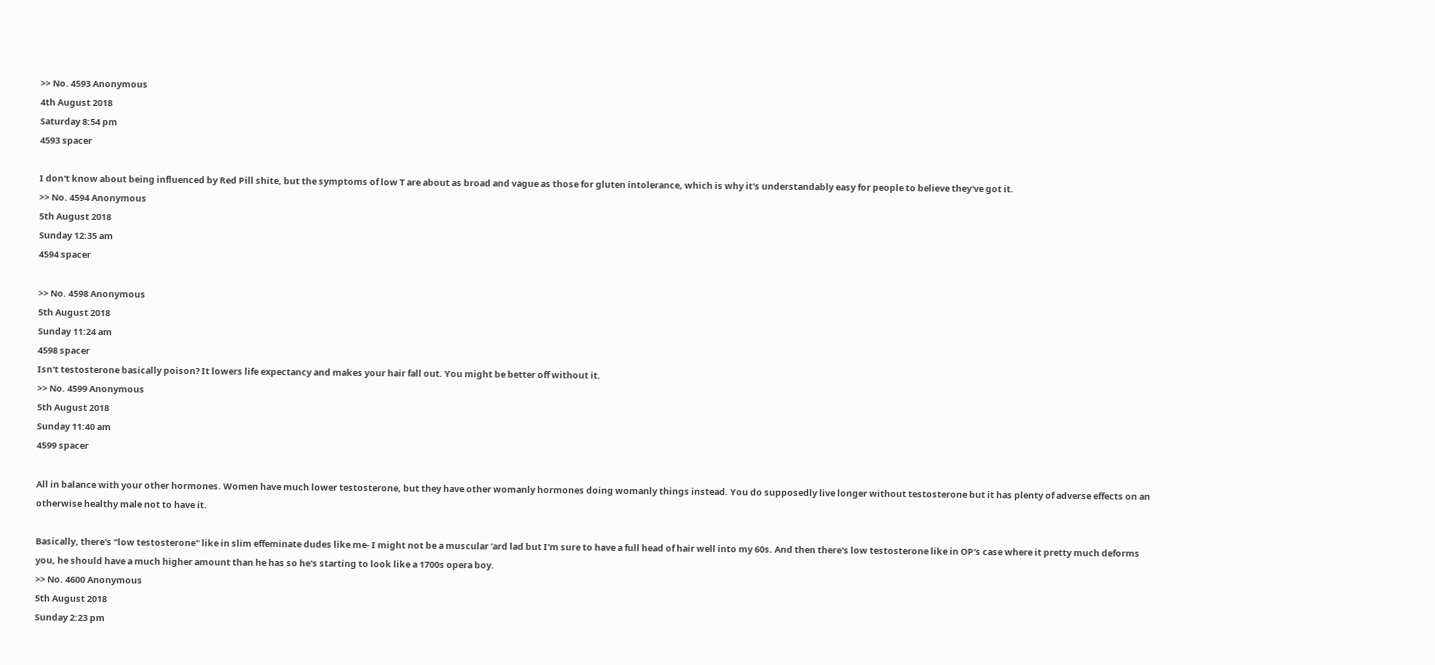>> No. 4593 Anonymous
4th August 2018
Saturday 8:54 pm
4593 spacer

I don't know about being influenced by Red Pill shite, but the symptoms of low T are about as broad and vague as those for gluten intolerance, which is why it's understandably easy for people to believe they've got it.
>> No. 4594 Anonymous
5th August 2018
Sunday 12:35 am
4594 spacer

>> No. 4598 Anonymous
5th August 2018
Sunday 11:24 am
4598 spacer
Isn't testosterone basically poison? It lowers life expectancy and makes your hair fall out. You might be better off without it.
>> No. 4599 Anonymous
5th August 2018
Sunday 11:40 am
4599 spacer

All in balance with your other hormones. Women have much lower testosterone, but they have other womanly hormones doing womanly things instead. You do supposedly live longer without testosterone but it has plenty of adverse effects on an otherwise healthy male not to have it.

Basically, there's "low testosterone" like in slim effeminate dudes like me- I might not be a muscular 'ard lad but I'm sure to have a full head of hair well into my 60s. And then there's low testosterone like in OP's case where it pretty much deforms you, he should have a much higher amount than he has so he's starting to look like a 1700s opera boy.
>> No. 4600 Anonymous
5th August 2018
Sunday 2:23 pm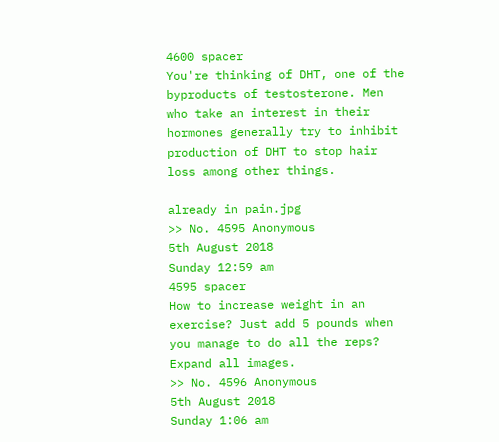4600 spacer
You're thinking of DHT, one of the byproducts of testosterone. Men who take an interest in their hormones generally try to inhibit production of DHT to stop hair loss among other things.

already in pain.jpg
>> No. 4595 Anonymous
5th August 2018
Sunday 12:59 am
4595 spacer
How to increase weight in an exercise? Just add 5 pounds when you manage to do all the reps?
Expand all images.
>> No. 4596 Anonymous
5th August 2018
Sunday 1:06 am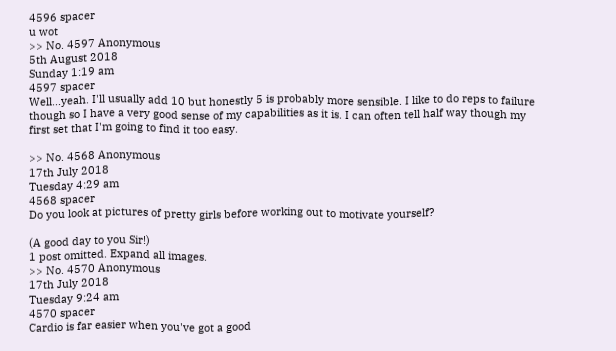4596 spacer
u wot
>> No. 4597 Anonymous
5th August 2018
Sunday 1:19 am
4597 spacer
Well...yeah. I'll usually add 10 but honestly 5 is probably more sensible. I like to do reps to failure though so I have a very good sense of my capabilities as it is. I can often tell half way though my first set that I'm going to find it too easy.

>> No. 4568 Anonymous
17th July 2018
Tuesday 4:29 am
4568 spacer
Do you look at pictures of pretty girls before working out to motivate yourself?

(A good day to you Sir!)
1 post omitted. Expand all images.
>> No. 4570 Anonymous
17th July 2018
Tuesday 9:24 am
4570 spacer
Cardio is far easier when you've got a good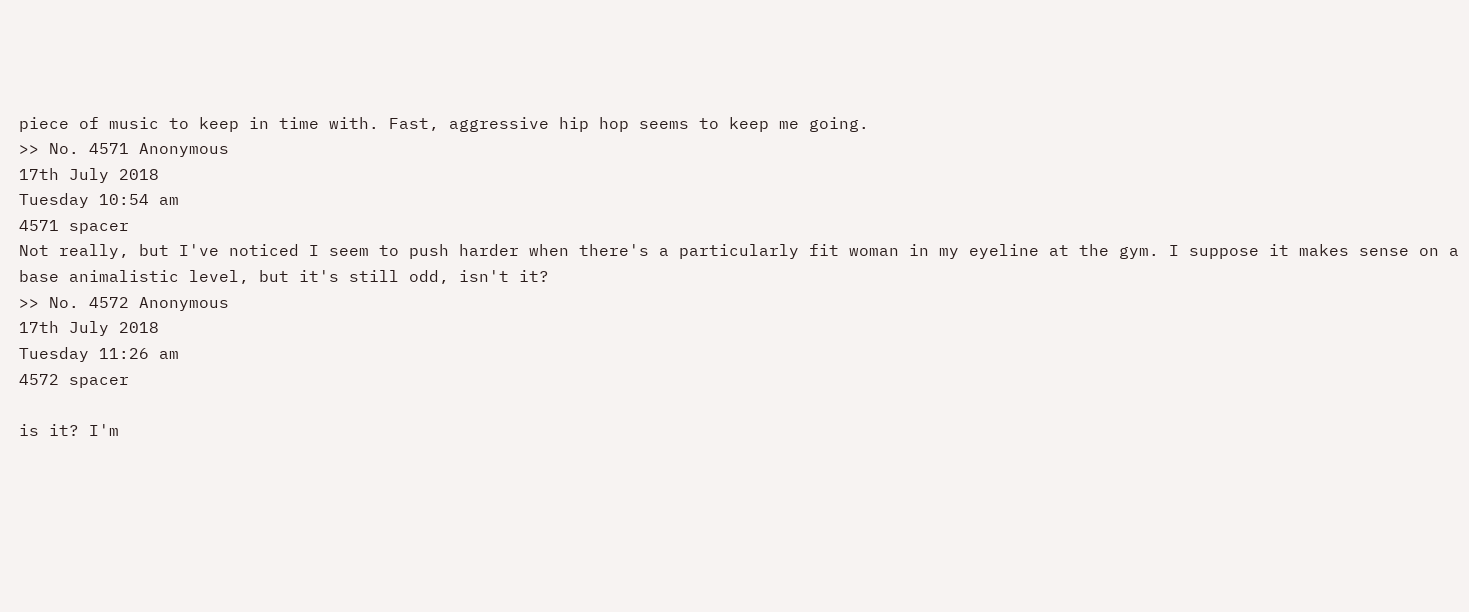piece of music to keep in time with. Fast, aggressive hip hop seems to keep me going.
>> No. 4571 Anonymous
17th July 2018
Tuesday 10:54 am
4571 spacer
Not really, but I've noticed I seem to push harder when there's a particularly fit woman in my eyeline at the gym. I suppose it makes sense on a base animalistic level, but it's still odd, isn't it?
>> No. 4572 Anonymous
17th July 2018
Tuesday 11:26 am
4572 spacer

is it? I'm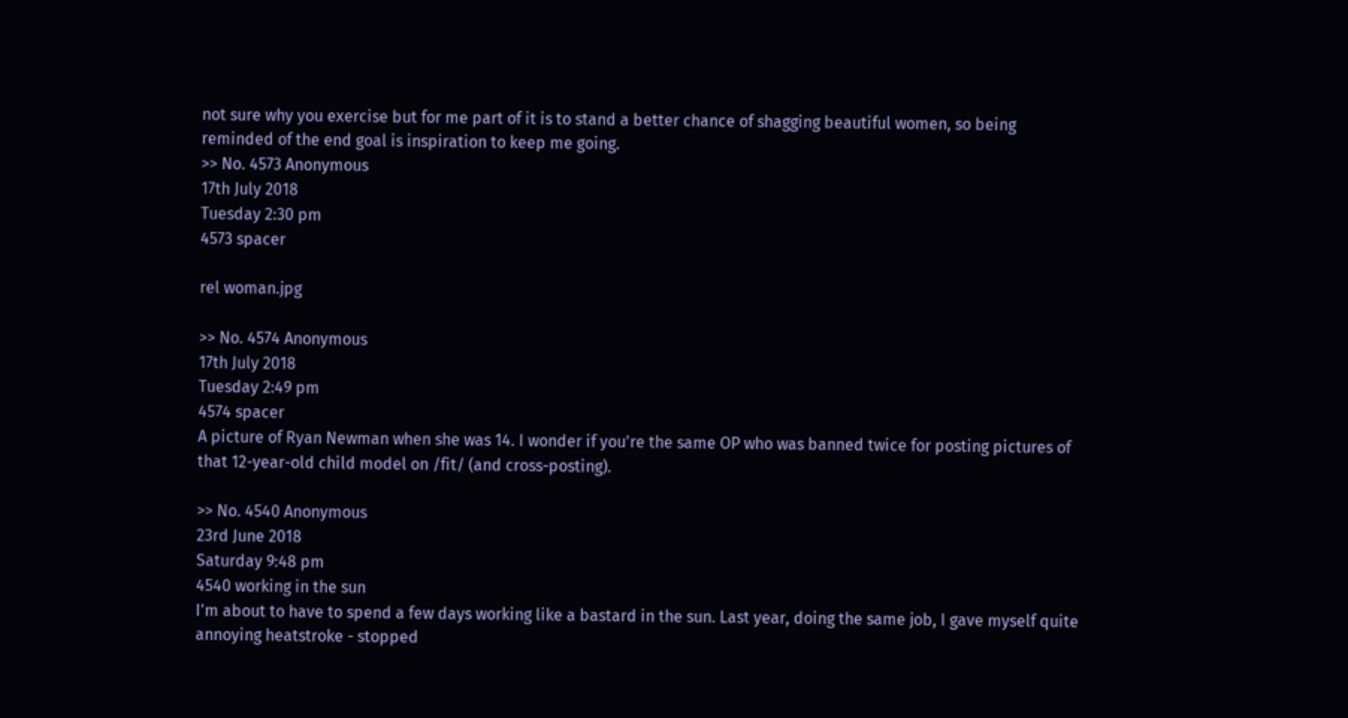not sure why you exercise but for me part of it is to stand a better chance of shagging beautiful women, so being reminded of the end goal is inspiration to keep me going.
>> No. 4573 Anonymous
17th July 2018
Tuesday 2:30 pm
4573 spacer

rel woman.jpg

>> No. 4574 Anonymous
17th July 2018
Tuesday 2:49 pm
4574 spacer
A picture of Ryan Newman when she was 14. I wonder if you're the same OP who was banned twice for posting pictures of that 12-year-old child model on /fit/ (and cross-posting).

>> No. 4540 Anonymous
23rd June 2018
Saturday 9:48 pm
4540 working in the sun
I'm about to have to spend a few days working like a bastard in the sun. Last year, doing the same job, I gave myself quite annoying heatstroke - stopped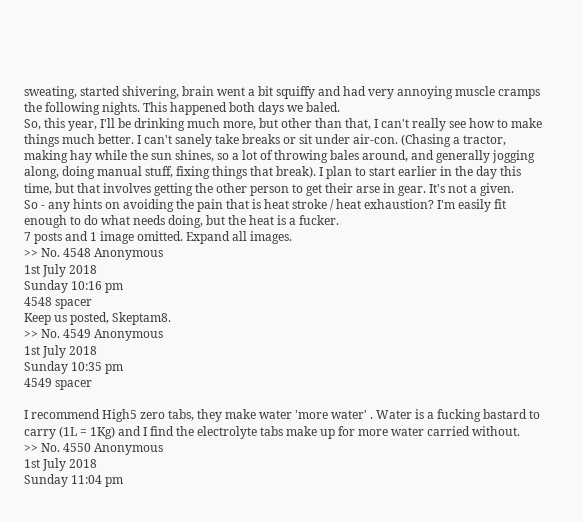sweating, started shivering, brain went a bit squiffy and had very annoying muscle cramps the following nights. This happened both days we baled.
So, this year, I'll be drinking much more, but other than that, I can't really see how to make things much better. I can't sanely take breaks or sit under air-con. (Chasing a tractor, making hay while the sun shines, so a lot of throwing bales around, and generally jogging along, doing manual stuff, fixing things that break). I plan to start earlier in the day this time, but that involves getting the other person to get their arse in gear. It's not a given.
So - any hints on avoiding the pain that is heat stroke / heat exhaustion? I'm easily fit enough to do what needs doing, but the heat is a fucker.
7 posts and 1 image omitted. Expand all images.
>> No. 4548 Anonymous
1st July 2018
Sunday 10:16 pm
4548 spacer
Keep us posted, Skeptam8.
>> No. 4549 Anonymous
1st July 2018
Sunday 10:35 pm
4549 spacer

I recommend High5 zero tabs, they make water 'more water' . Water is a fucking bastard to carry (1L = 1Kg) and I find the electrolyte tabs make up for more water carried without.
>> No. 4550 Anonymous
1st July 2018
Sunday 11:04 pm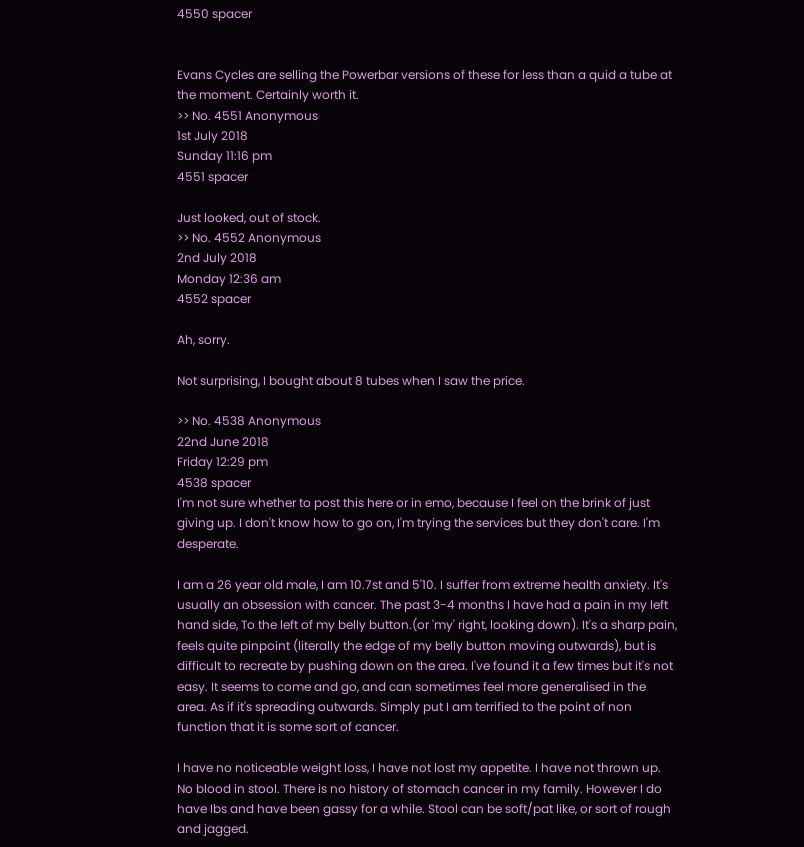4550 spacer


Evans Cycles are selling the Powerbar versions of these for less than a quid a tube at the moment. Certainly worth it.
>> No. 4551 Anonymous
1st July 2018
Sunday 11:16 pm
4551 spacer

Just looked, out of stock.
>> No. 4552 Anonymous
2nd July 2018
Monday 12:36 am
4552 spacer

Ah, sorry.

Not surprising, I bought about 8 tubes when I saw the price.

>> No. 4538 Anonymous
22nd June 2018
Friday 12:29 pm
4538 spacer
I'm not sure whether to post this here or in emo, because I feel on the brink of just giving up. I don't know how to go on, I'm trying the services but they don't care. I'm desperate.

I am a 26 year old male, I am 10.7st and 5'10. I suffer from extreme health anxiety. It's usually an obsession with cancer. The past 3-4 months I have had a pain in my left hand side, To the left of my belly button.(or 'my' right, looking down). It's a sharp pain, feels quite pinpoint (literally the edge of my belly button moving outwards), but is difficult to recreate by pushing down on the area. I've found it a few times but it's not easy. It seems to come and go, and can sometimes feel more generalised in the area. As if it's spreading outwards. Simply put I am terrified to the point of non function that it is some sort of cancer.

I have no noticeable weight loss, I have not lost my appetite. I have not thrown up. No blood in stool. There is no history of stomach cancer in my family. However I do have Ibs and have been gassy for a while. Stool can be soft/pat like, or sort of rough and jagged.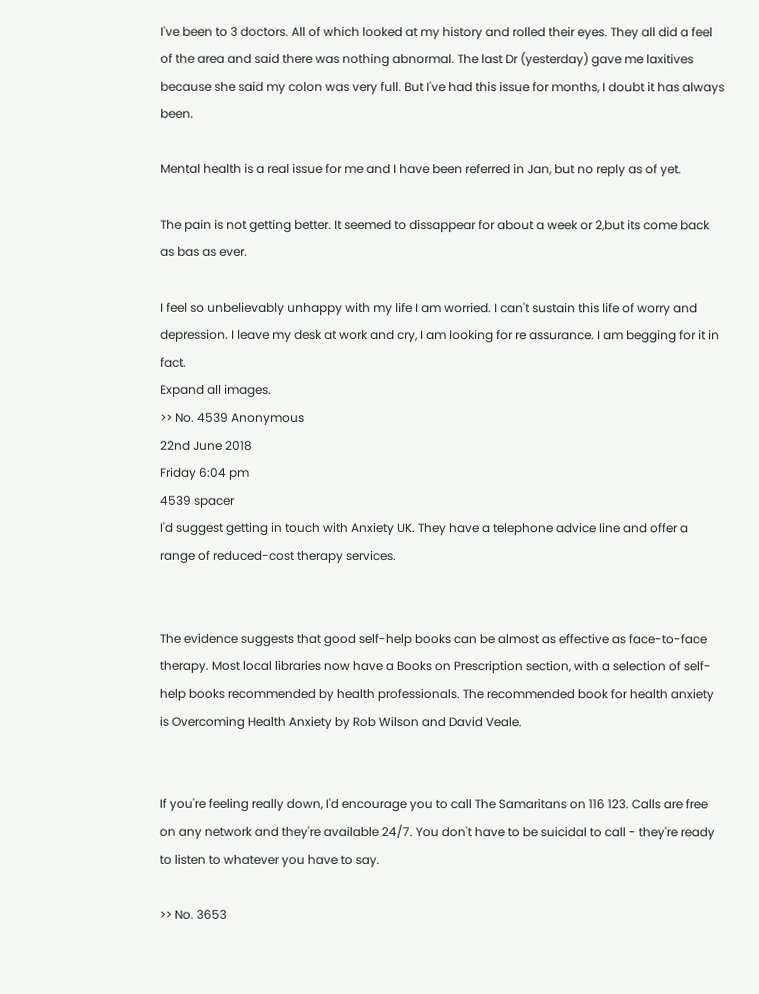I've been to 3 doctors. All of which looked at my history and rolled their eyes. They all did a feel of the area and said there was nothing abnormal. The last Dr (yesterday) gave me laxitives because she said my colon was very full. But I've had this issue for months, I doubt it has always been.

Mental health is a real issue for me and I have been referred in Jan, but no reply as of yet.

The pain is not getting better. It seemed to dissappear for about a week or 2,but its come back as bas as ever.

I feel so unbelievably unhappy with my life I am worried. I can't sustain this life of worry and depression. I leave my desk at work and cry, I am looking for re assurance. I am begging for it in fact.
Expand all images.
>> No. 4539 Anonymous
22nd June 2018
Friday 6:04 pm
4539 spacer
I'd suggest getting in touch with Anxiety UK. They have a telephone advice line and offer a range of reduced-cost therapy services.


The evidence suggests that good self-help books can be almost as effective as face-to-face therapy. Most local libraries now have a Books on Prescription section, with a selection of self-help books recommended by health professionals. The recommended book for health anxiety is Overcoming Health Anxiety by Rob Wilson and David Veale.


If you're feeling really down, I'd encourage you to call The Samaritans on 116 123. Calls are free on any network and they're available 24/7. You don't have to be suicidal to call - they're ready to listen to whatever you have to say.

>> No. 3653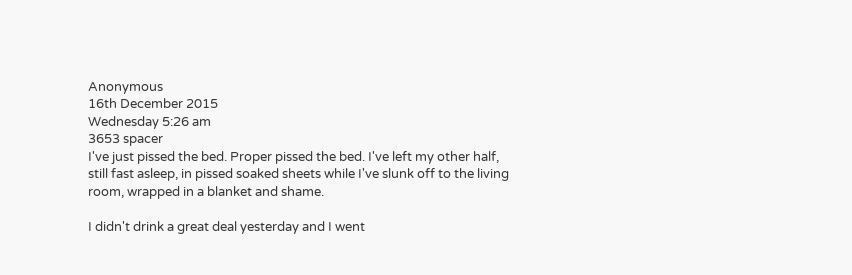Anonymous
16th December 2015
Wednesday 5:26 am
3653 spacer
I've just pissed the bed. Proper pissed the bed. I've left my other half, still fast asleep, in pissed soaked sheets while I've slunk off to the living room, wrapped in a blanket and shame.

I didn't drink a great deal yesterday and I went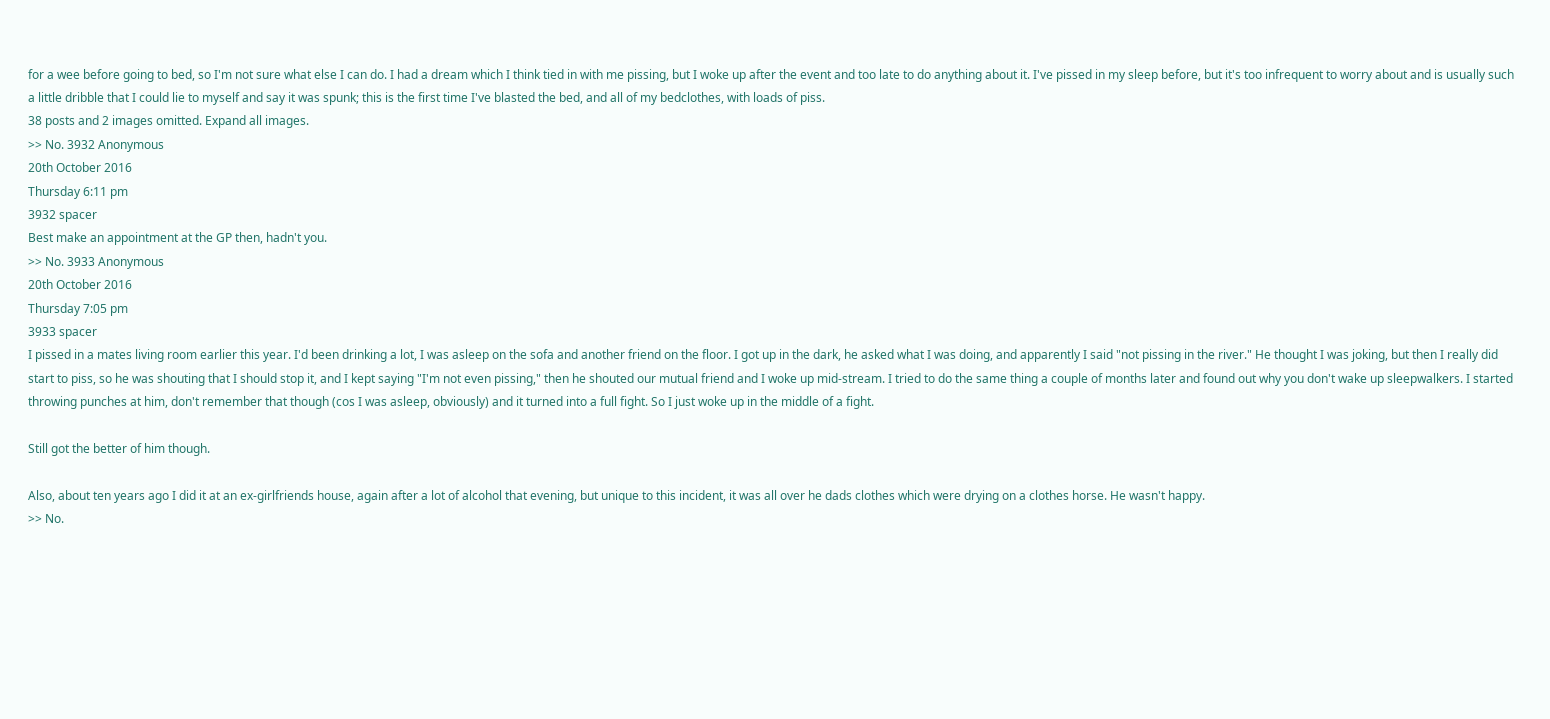for a wee before going to bed, so I'm not sure what else I can do. I had a dream which I think tied in with me pissing, but I woke up after the event and too late to do anything about it. I've pissed in my sleep before, but it's too infrequent to worry about and is usually such a little dribble that I could lie to myself and say it was spunk; this is the first time I've blasted the bed, and all of my bedclothes, with loads of piss.
38 posts and 2 images omitted. Expand all images.
>> No. 3932 Anonymous
20th October 2016
Thursday 6:11 pm
3932 spacer
Best make an appointment at the GP then, hadn't you.
>> No. 3933 Anonymous
20th October 2016
Thursday 7:05 pm
3933 spacer
I pissed in a mates living room earlier this year. I'd been drinking a lot, I was asleep on the sofa and another friend on the floor. I got up in the dark, he asked what I was doing, and apparently I said "not pissing in the river." He thought I was joking, but then I really did start to piss, so he was shouting that I should stop it, and I kept saying "I'm not even pissing," then he shouted our mutual friend and I woke up mid-stream. I tried to do the same thing a couple of months later and found out why you don't wake up sleepwalkers. I started throwing punches at him, don't remember that though (cos I was asleep, obviously) and it turned into a full fight. So I just woke up in the middle of a fight.

Still got the better of him though.

Also, about ten years ago I did it at an ex-girlfriends house, again after a lot of alcohol that evening, but unique to this incident, it was all over he dads clothes which were drying on a clothes horse. He wasn't happy.
>> No.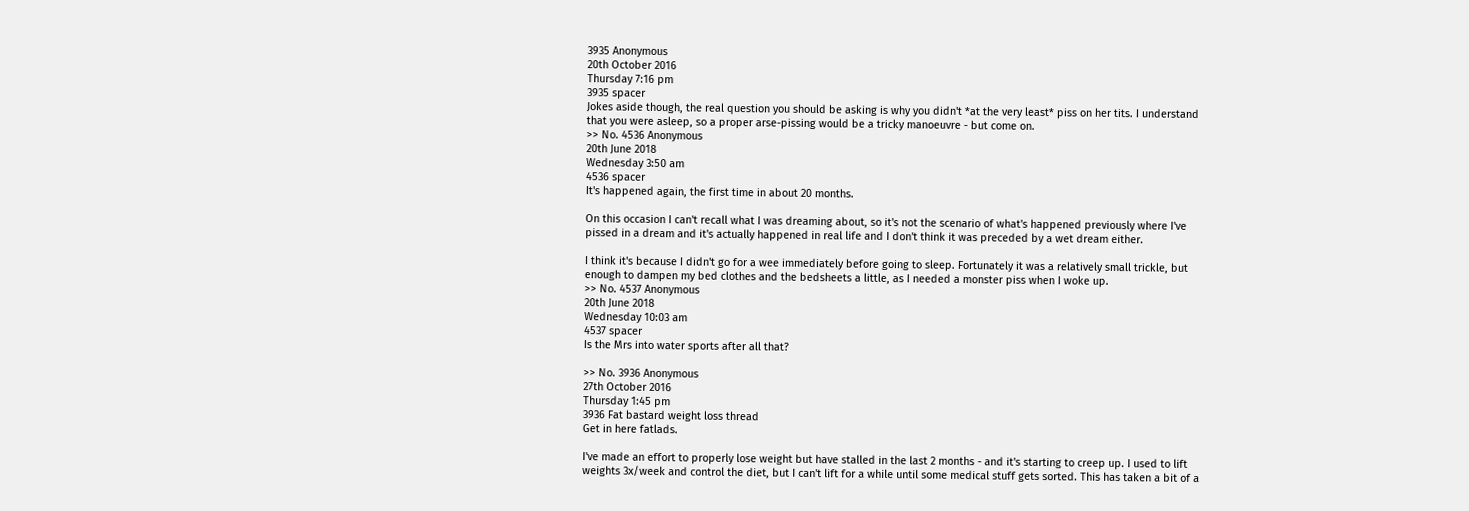3935 Anonymous
20th October 2016
Thursday 7:16 pm
3935 spacer
Jokes aside though, the real question you should be asking is why you didn't *at the very least* piss on her tits. I understand that you were asleep, so a proper arse-pissing would be a tricky manoeuvre - but come on.
>> No. 4536 Anonymous
20th June 2018
Wednesday 3:50 am
4536 spacer
It's happened again, the first time in about 20 months.

On this occasion I can't recall what I was dreaming about, so it's not the scenario of what's happened previously where I've pissed in a dream and it's actually happened in real life and I don't think it was preceded by a wet dream either.

I think it's because I didn't go for a wee immediately before going to sleep. Fortunately it was a relatively small trickle, but enough to dampen my bed clothes and the bedsheets a little, as I needed a monster piss when I woke up.
>> No. 4537 Anonymous
20th June 2018
Wednesday 10:03 am
4537 spacer
Is the Mrs into water sports after all that?

>> No. 3936 Anonymous
27th October 2016
Thursday 1:45 pm
3936 Fat bastard weight loss thread
Get in here fatlads.

I've made an effort to properly lose weight but have stalled in the last 2 months - and it's starting to creep up. I used to lift weights 3x/week and control the diet, but I can't lift for a while until some medical stuff gets sorted. This has taken a bit of a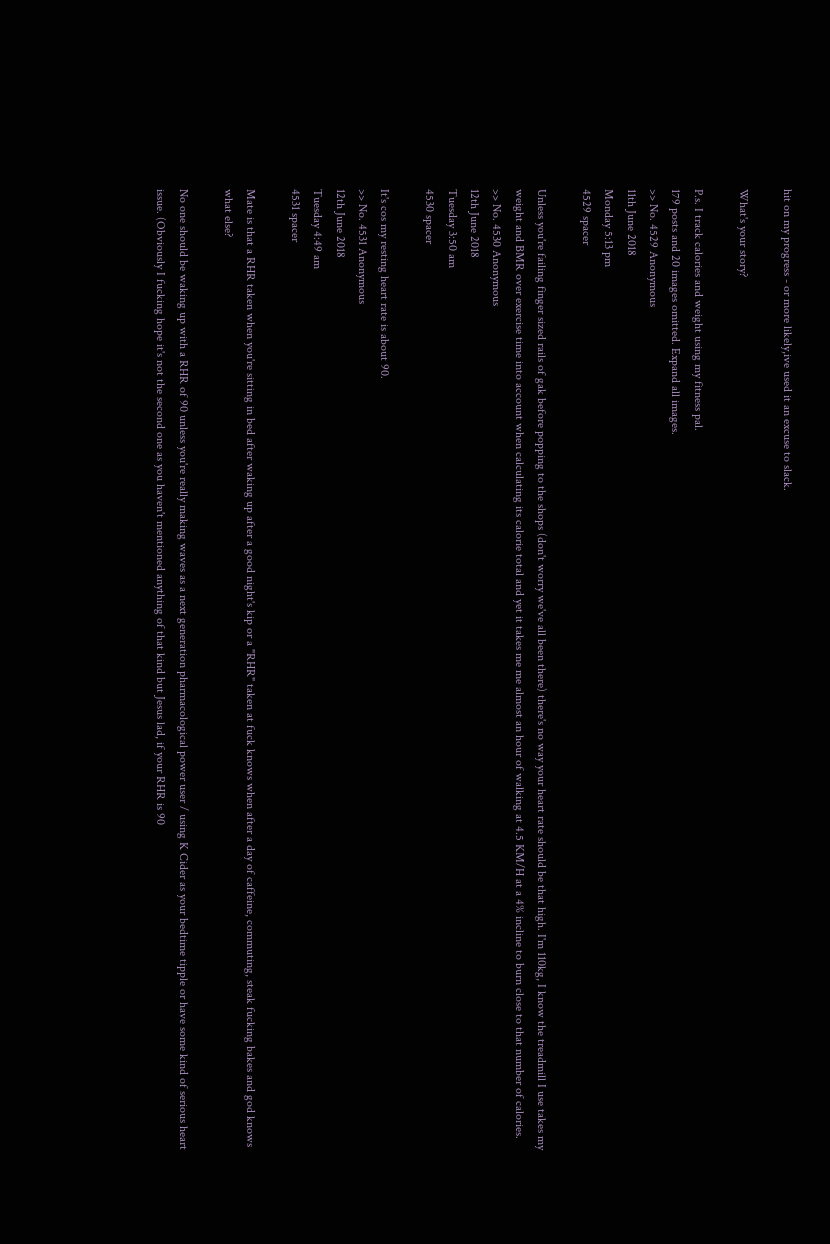hit on my progress - or more likely,ive used it an excuse to slack.

What's your story?

P.s. I track calories and weight using my fitness pal.
179 posts and 20 images omitted. Expand all images.
>> No. 4529 Anonymous
11th June 2018
Monday 5:13 pm
4529 spacer

Unless you're failing finger sized rails of gak before popping to the shops (don't worry we've all been there) there's no way your heart rate should be that high. I'm 110kg, I know the treadmill I use takes my weight and BMR over exercise time into account when calculating its calorie total and yet it takes me me almost an hour of walking at 4.5 KM/H at a 4% incline to burn close to that number of calories.
>> No. 4530 Anonymous
12th June 2018
Tuesday 3:50 am
4530 spacer

It's cos my resting heart rate is about 90.
>> No. 4531 Anonymous
12th June 2018
Tuesday 4:49 am
4531 spacer

Mate is that a RHR taken when you're sitting in bed after waking up after a good night's kip or a "RHR" taken at fuck knows when after a day of caffeine, commuting, steak fucking bakes and god knows what else?

No one should be waking up with a RHR of 90 unless you're really making waves as a next generation pharmacological power user / using K Cider as your bedtime tipple or have some kind of serious heart issue. (Obviously I fucking hope it's not the second one as you haven't mentioned anything of that kind but Jesus lad, if your RHR is 90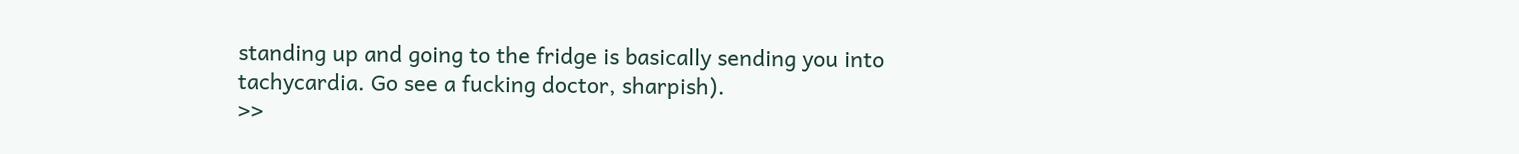standing up and going to the fridge is basically sending you into tachycardia. Go see a fucking doctor, sharpish).
>>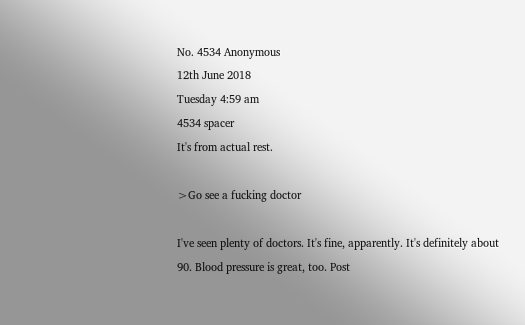No. 4534 Anonymous
12th June 2018
Tuesday 4:59 am
4534 spacer
It's from actual rest.

>Go see a fucking doctor

I've seen plenty of doctors. It's fine, apparently. It's definitely about 90. Blood pressure is great, too. Post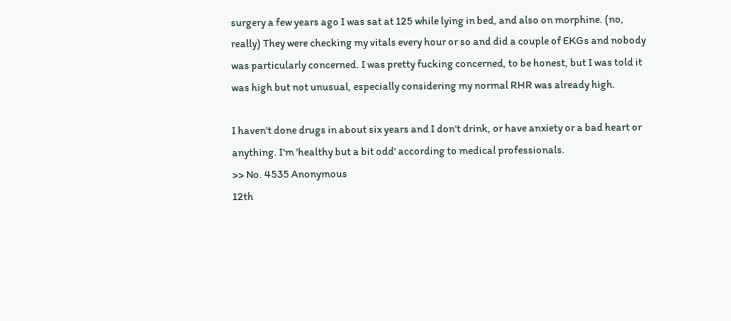surgery a few years ago I was sat at 125 while lying in bed, and also on morphine. (no, really) They were checking my vitals every hour or so and did a couple of EKGs and nobody was particularly concerned. I was pretty fucking concerned, to be honest, but I was told it was high but not unusual, especially considering my normal RHR was already high.

I haven't done drugs in about six years and I don't drink, or have anxiety or a bad heart or anything. I'm 'healthy but a bit odd' according to medical professionals.
>> No. 4535 Anonymous
12th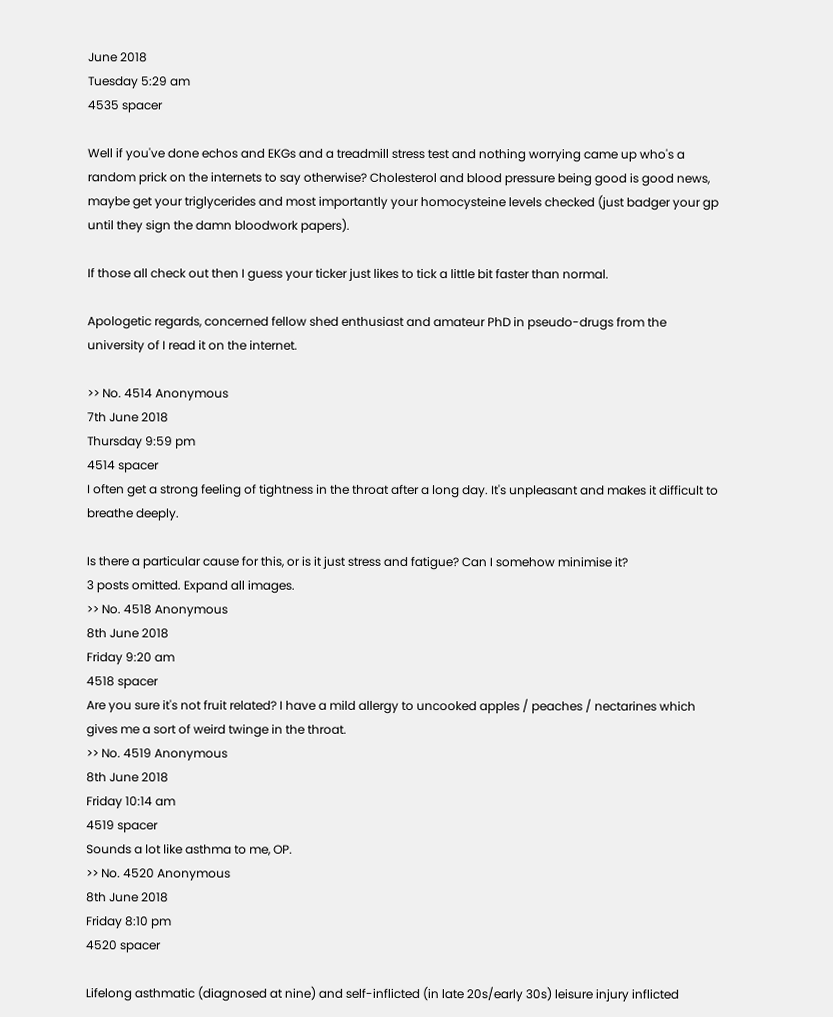June 2018
Tuesday 5:29 am
4535 spacer

Well if you've done echos and EKGs and a treadmill stress test and nothing worrying came up who's a random prick on the internets to say otherwise? Cholesterol and blood pressure being good is good news, maybe get your triglycerides and most importantly your homocysteine levels checked (just badger your gp until they sign the damn bloodwork papers).

If those all check out then I guess your ticker just likes to tick a little bit faster than normal.

Apologetic regards, concerned fellow shed enthusiast and amateur PhD in pseudo-drugs from the university of I read it on the internet.

>> No. 4514 Anonymous
7th June 2018
Thursday 9:59 pm
4514 spacer
I often get a strong feeling of tightness in the throat after a long day. It's unpleasant and makes it difficult to breathe deeply.

Is there a particular cause for this, or is it just stress and fatigue? Can I somehow minimise it?
3 posts omitted. Expand all images.
>> No. 4518 Anonymous
8th June 2018
Friday 9:20 am
4518 spacer
Are you sure it's not fruit related? I have a mild allergy to uncooked apples / peaches / nectarines which gives me a sort of weird twinge in the throat.
>> No. 4519 Anonymous
8th June 2018
Friday 10:14 am
4519 spacer
Sounds a lot like asthma to me, OP.
>> No. 4520 Anonymous
8th June 2018
Friday 8:10 pm
4520 spacer

Lifelong asthmatic (diagnosed at nine) and self-inflicted (in late 20s/early 30s) leisure injury inflicted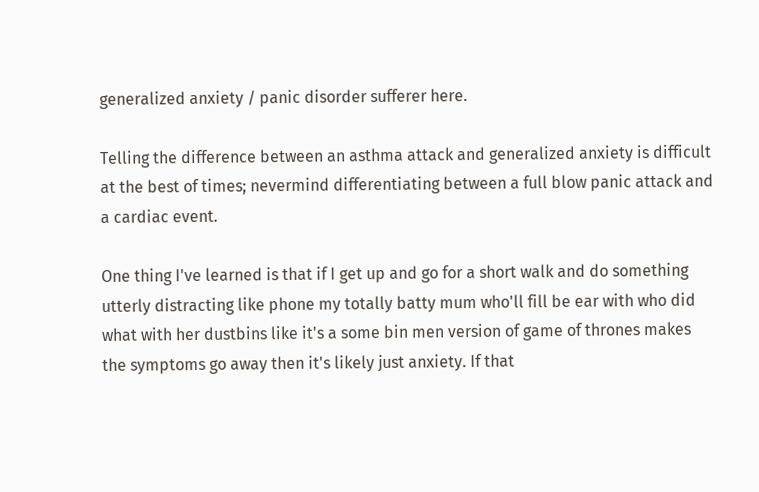generalized anxiety / panic disorder sufferer here.

Telling the difference between an asthma attack and generalized anxiety is difficult at the best of times; nevermind differentiating between a full blow panic attack and a cardiac event.

One thing I've learned is that if I get up and go for a short walk and do something utterly distracting like phone my totally batty mum who'll fill be ear with who did what with her dustbins like it's a some bin men version of game of thrones makes the symptoms go away then it's likely just anxiety. If that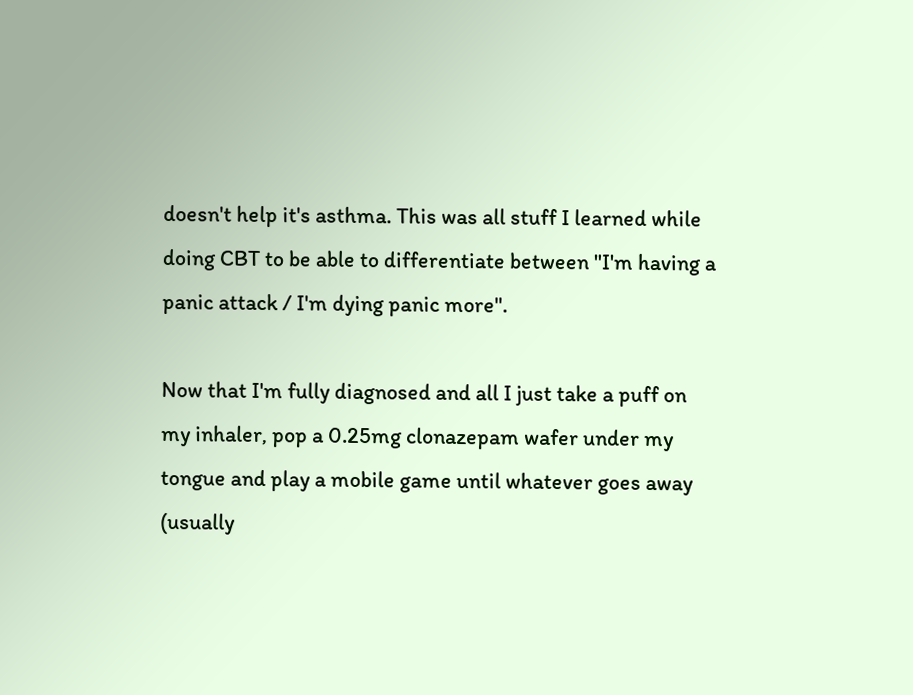doesn't help it's asthma. This was all stuff I learned while doing CBT to be able to differentiate between "I'm having a panic attack / I'm dying panic more".

Now that I'm fully diagnosed and all I just take a puff on my inhaler, pop a 0.25mg clonazepam wafer under my tongue and play a mobile game until whatever goes away (usually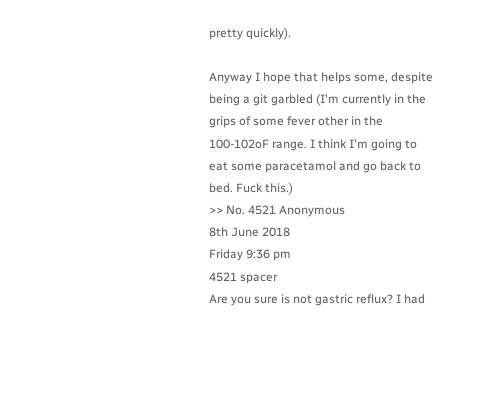pretty quickly).

Anyway I hope that helps some, despite being a git garbled (I'm currently in the grips of some fever other in the 100-102oF range. I think I'm going to eat some paracetamol and go back to bed. Fuck this.)
>> No. 4521 Anonymous
8th June 2018
Friday 9:36 pm
4521 spacer
Are you sure is not gastric reflux? I had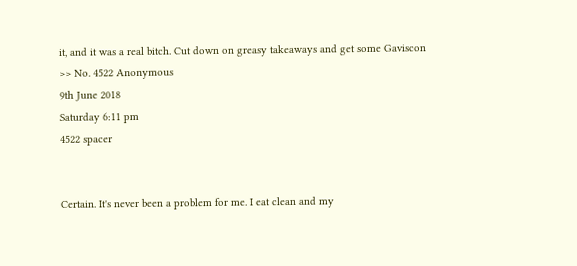it, and it was a real bitch. Cut down on greasy takeaways and get some Gaviscon
>> No. 4522 Anonymous
9th June 2018
Saturday 6:11 pm
4522 spacer


Certain. It's never been a problem for me. I eat clean and my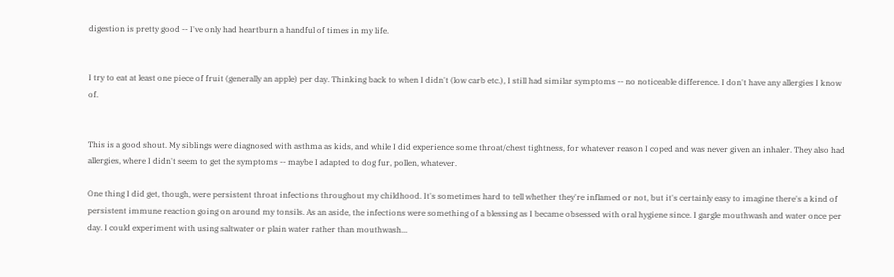digestion is pretty good -- I've only had heartburn a handful of times in my life.


I try to eat at least one piece of fruit (generally an apple) per day. Thinking back to when I didn't (low carb etc.), I still had similar symptoms -- no noticeable difference. I don't have any allergies I know of.


This is a good shout. My siblings were diagnosed with asthma as kids, and while I did experience some throat/chest tightness, for whatever reason I coped and was never given an inhaler. They also had allergies, where I didn't seem to get the symptoms -- maybe I adapted to dog fur, pollen, whatever.

One thing I did get, though, were persistent throat infections throughout my childhood. It's sometimes hard to tell whether they're inflamed or not, but it's certainly easy to imagine there's a kind of persistent immune reaction going on around my tonsils. As an aside, the infections were something of a blessing as I became obsessed with oral hygiene since. I gargle mouthwash and water once per day. I could experiment with using saltwater or plain water rather than mouthwash...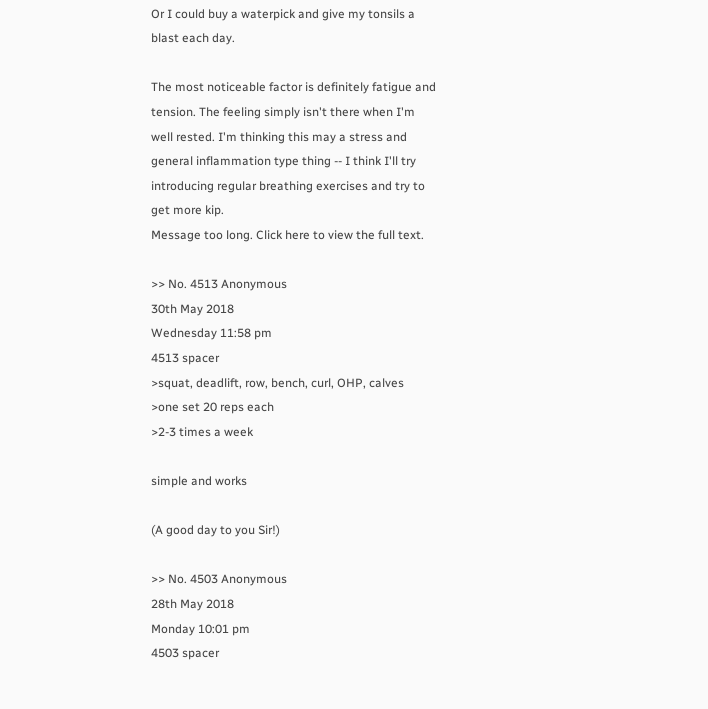Or I could buy a waterpick and give my tonsils a blast each day.

The most noticeable factor is definitely fatigue and tension. The feeling simply isn't there when I'm well rested. I'm thinking this may a stress and general inflammation type thing -- I think I'll try introducing regular breathing exercises and try to get more kip.
Message too long. Click here to view the full text.

>> No. 4513 Anonymous
30th May 2018
Wednesday 11:58 pm
4513 spacer
>squat, deadlift, row, bench, curl, OHP, calves
>one set 20 reps each
>2-3 times a week

simple and works

(A good day to you Sir!)

>> No. 4503 Anonymous
28th May 2018
Monday 10:01 pm
4503 spacer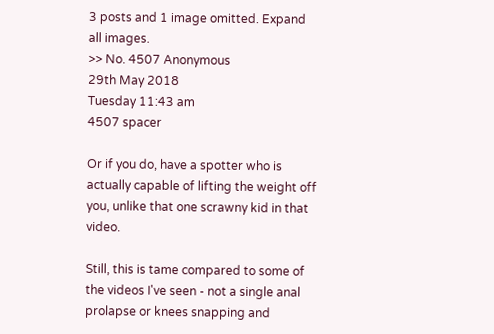3 posts and 1 image omitted. Expand all images.
>> No. 4507 Anonymous
29th May 2018
Tuesday 11:43 am
4507 spacer

Or if you do, have a spotter who is actually capable of lifting the weight off you, unlike that one scrawny kid in that video.

Still, this is tame compared to some of the videos I've seen - not a single anal prolapse or knees snapping and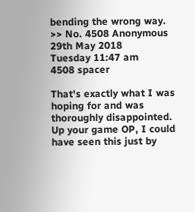bending the wrong way.
>> No. 4508 Anonymous
29th May 2018
Tuesday 11:47 am
4508 spacer

That's exactly what I was hoping for and was thoroughly disappointed. Up your game OP, I could have seen this just by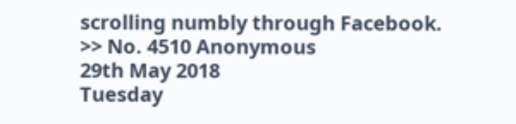scrolling numbly through Facebook.
>> No. 4510 Anonymous
29th May 2018
Tuesday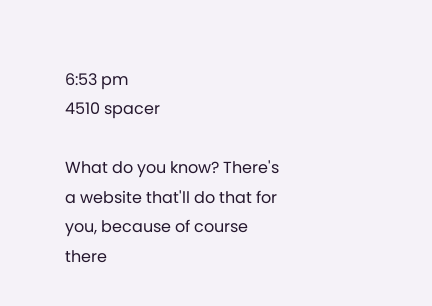6:53 pm
4510 spacer

What do you know? There's a website that'll do that for you, because of course there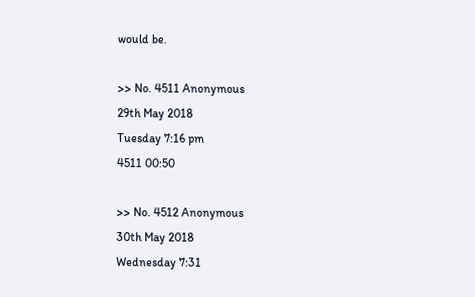would be.

>> No. 4511 Anonymous
29th May 2018
Tuesday 7:16 pm
4511 00:50

>> No. 4512 Anonymous
30th May 2018
Wednesday 7:31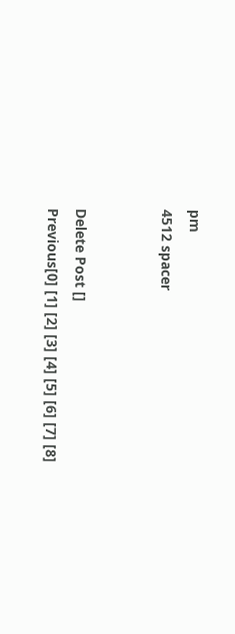pm
4512 spacer


Delete Post []
Previous[0] [1] [2] [3] [4] [5] [6] [7] [8]